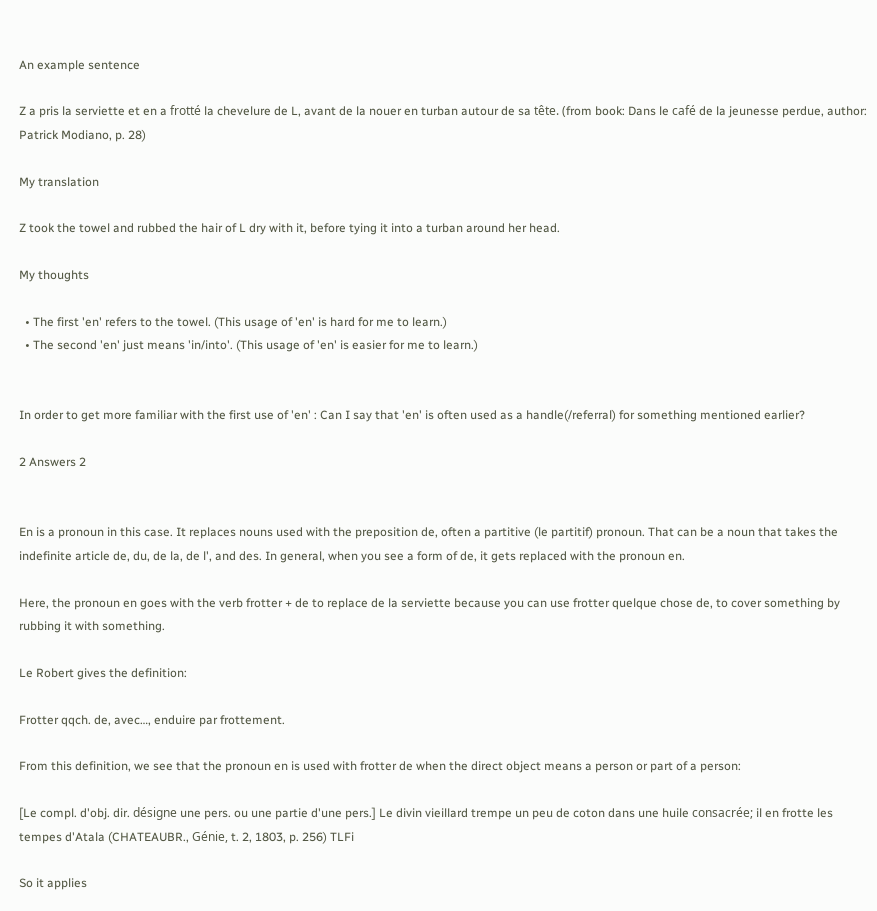An example sentence

Z a pris la serviette et en a frotté la chevelure de L, avant de la nouer en turban autour de sa tête. (from book: Dans le café de la jeunesse perdue, author: Patrick Modiano, p. 28)

My translation

Z took the towel and rubbed the hair of L dry with it, before tying it into a turban around her head.

My thoughts

  • The first 'en' refers to the towel. (This usage of 'en' is hard for me to learn.)
  • The second 'en' just means 'in/into'. (This usage of 'en' is easier for me to learn.)


In order to get more familiar with the first use of 'en' : Can I say that 'en' is often used as a handle(/referral) for something mentioned earlier?

2 Answers 2


En is a pronoun in this case. It replaces nouns used with the preposition de, often a partitive (le partitif) pronoun. That can be a noun that takes the indefinite article de, du, de la, de l', and des. In general, when you see a form of de, it gets replaced with the pronoun en.

Here, the pronoun en goes with the verb frotter + de to replace de la serviette because you can use frotter quelque chose de, to cover something by rubbing it with something.

Le Robert gives the definition:

Frotter qqch. de, avec…, enduire par frottement.

From this definition, we see that the pronoun en is used with frotter de when the direct object means a person or part of a person:

[Le compl. d'obj. dir. désigne une pers. ou une partie d'une pers.] Le divin vieillard trempe un peu de coton dans une huile consacrée; il en frotte les tempes d'Atala (CHATEAUBR., Génie, t. 2, 1803, p. 256) TLFi

So it applies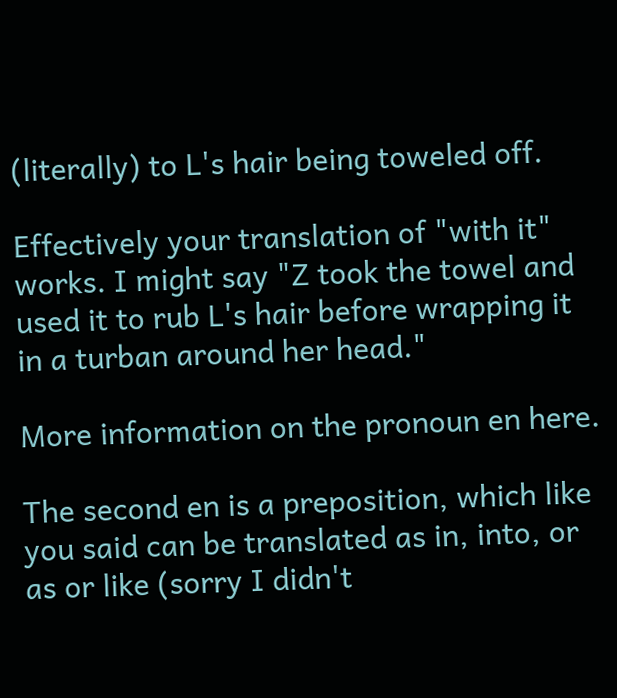(literally) to L's hair being toweled off.

Effectively your translation of "with it" works. I might say "Z took the towel and used it to rub L's hair before wrapping it in a turban around her head."

More information on the pronoun en here.

The second en is a preposition, which like you said can be translated as in, into, or as or like (sorry I didn't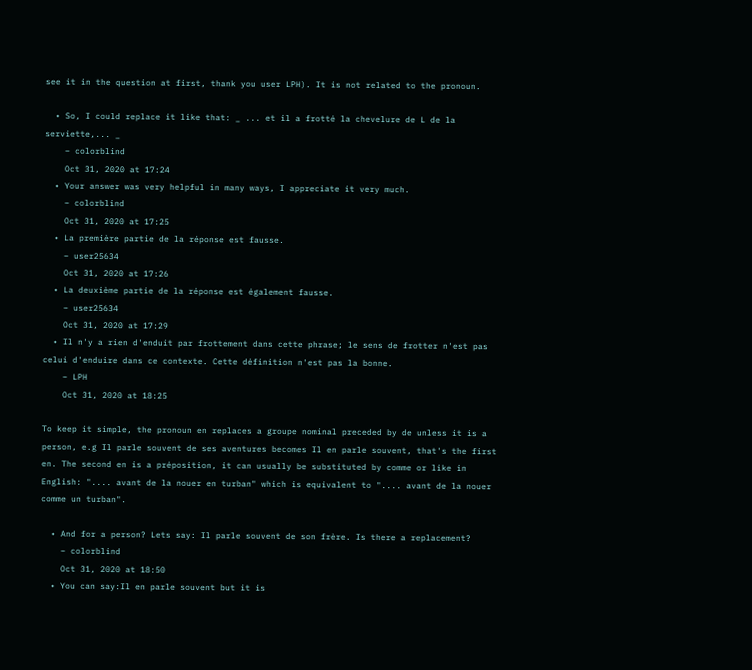see it in the question at first, thank you user LPH). It is not related to the pronoun.

  • So, I could replace it like that: _ ... et il a frotté la chevelure de L de la serviette,... _
    – colorblind
    Oct 31, 2020 at 17:24
  • Your answer was very helpful in many ways, I appreciate it very much.
    – colorblind
    Oct 31, 2020 at 17:25
  • La première partie de la réponse est fausse.
    – user25634
    Oct 31, 2020 at 17:26
  • La deuxième partie de la réponse est également fausse.
    – user25634
    Oct 31, 2020 at 17:29
  • Il n'y a rien d'enduit par frottement dans cette phrase; le sens de frotter n'est pas celui d'enduire dans ce contexte. Cette définition n'est pas la bonne.
    – LPH
    Oct 31, 2020 at 18:25

To keep it simple, the pronoun en replaces a groupe nominal preceded by de unless it is a person, e.g Il parle souvent de ses aventures becomes Il en parle souvent, that's the first en. The second en is a préposition, it can usually be substituted by comme or like in English: ".... avant de la nouer en turban" which is equivalent to ".... avant de la nouer comme un turban".

  • And for a person? Lets say: Il parle souvent de son frère. Is there a replacement?
    – colorblind
    Oct 31, 2020 at 18:50
  • You can say:Il en parle souvent but it is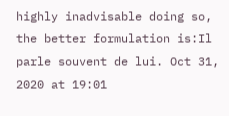highly inadvisable doing so, the better formulation is:Il parle souvent de lui. Oct 31, 2020 at 19:01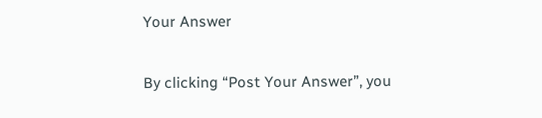Your Answer

By clicking “Post Your Answer”, you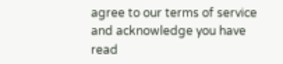agree to our terms of service and acknowledge you have read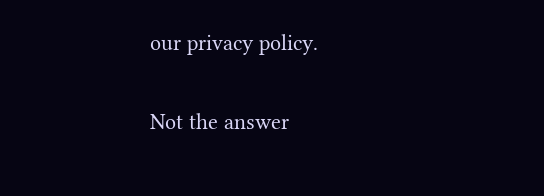our privacy policy.

Not the answer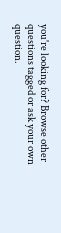you're looking for? Browse other questions tagged or ask your own question.